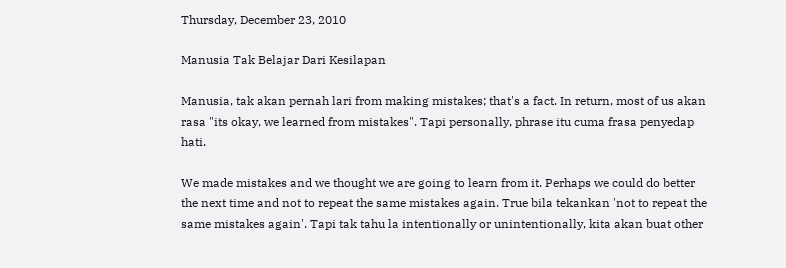Thursday, December 23, 2010

Manusia Tak Belajar Dari Kesilapan

Manusia, tak akan pernah lari from making mistakes; that's a fact. In return, most of us akan rasa "its okay, we learned from mistakes". Tapi personally, phrase itu cuma frasa penyedap hati.

We made mistakes and we thought we are going to learn from it. Perhaps we could do better the next time and not to repeat the same mistakes again. True bila tekankan 'not to repeat the same mistakes again'. Tapi tak tahu la intentionally or unintentionally, kita akan buat other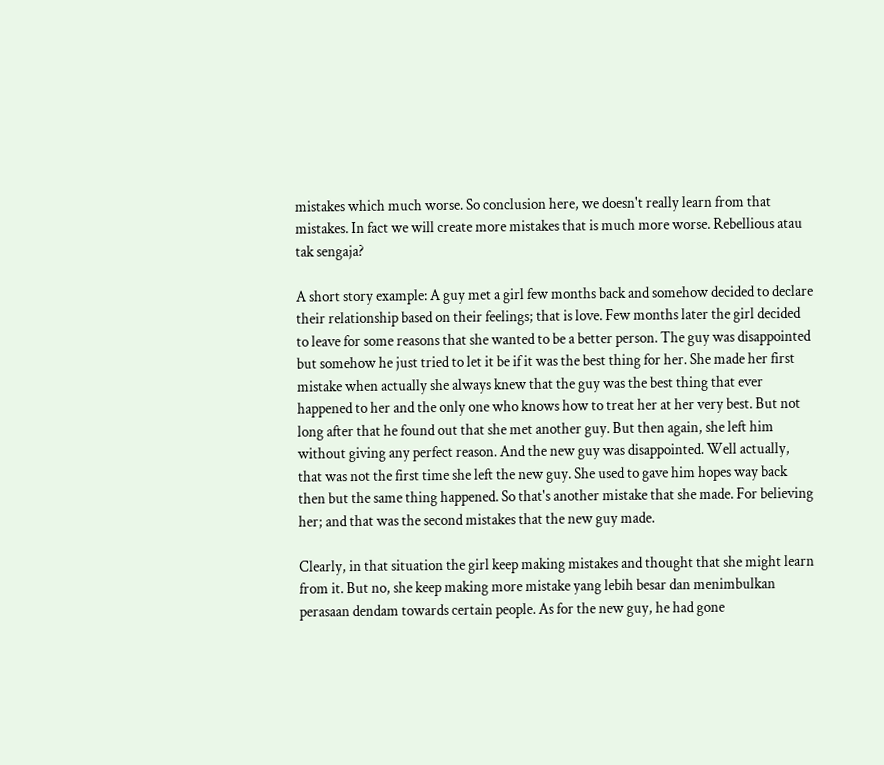mistakes which much worse. So conclusion here, we doesn't really learn from that mistakes. In fact we will create more mistakes that is much more worse. Rebellious atau tak sengaja?

A short story example: A guy met a girl few months back and somehow decided to declare their relationship based on their feelings; that is love. Few months later the girl decided to leave for some reasons that she wanted to be a better person. The guy was disappointed but somehow he just tried to let it be if it was the best thing for her. She made her first mistake when actually she always knew that the guy was the best thing that ever happened to her and the only one who knows how to treat her at her very best. But not long after that he found out that she met another guy. But then again, she left him without giving any perfect reason. And the new guy was disappointed. Well actually, that was not the first time she left the new guy. She used to gave him hopes way back then but the same thing happened. So that's another mistake that she made. For believing her; and that was the second mistakes that the new guy made.

Clearly, in that situation the girl keep making mistakes and thought that she might learn from it. But no, she keep making more mistake yang lebih besar dan menimbulkan perasaan dendam towards certain people. As for the new guy, he had gone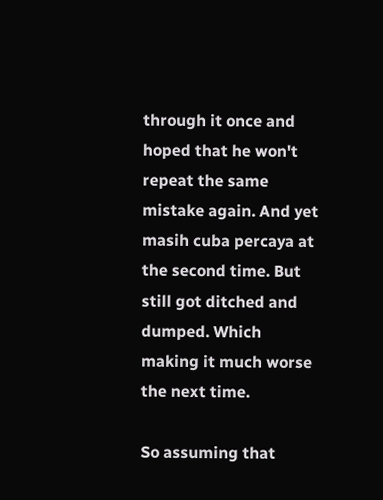through it once and hoped that he won't repeat the same mistake again. And yet masih cuba percaya at the second time. But still got ditched and dumped. Which making it much worse the next time.

So assuming that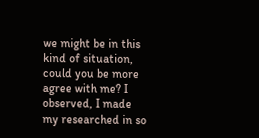we might be in this kind of situation, could you be more agree with me? I observed, I made my researched in so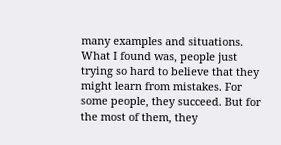many examples and situations. What I found was, people just trying so hard to believe that they might learn from mistakes. For some people, they succeed. But for the most of them, they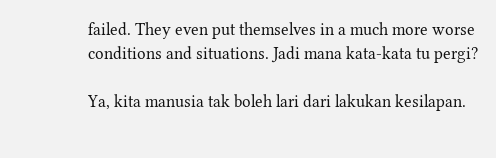failed. They even put themselves in a much more worse conditions and situations. Jadi mana kata-kata tu pergi?

Ya, kita manusia tak boleh lari dari lakukan kesilapan.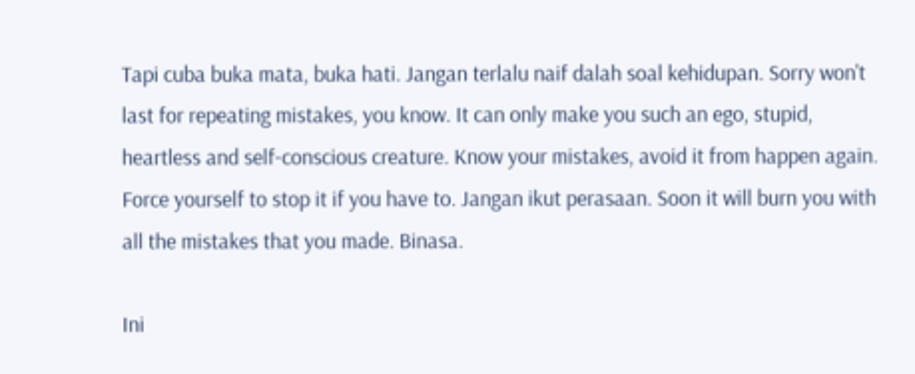Tapi cuba buka mata, buka hati. Jangan terlalu naif dalah soal kehidupan. Sorry won't last for repeating mistakes, you know. It can only make you such an ego, stupid, heartless and self-conscious creature. Know your mistakes, avoid it from happen again. Force yourself to stop it if you have to. Jangan ikut perasaan. Soon it will burn you with all the mistakes that you made. Binasa.

Ini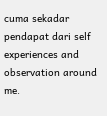cuma sekadar pendapat dari self experiences and observation around me.